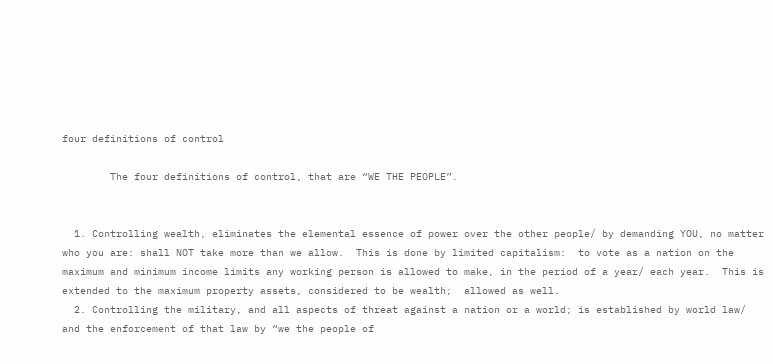four definitions of control

        The four definitions of control, that are “WE THE PEOPLE”.


  1. Controlling wealth, eliminates the elemental essence of power over the other people/ by demanding YOU, no matter who you are: shall NOT take more than we allow.  This is done by limited capitalism:  to vote as a nation on the maximum and minimum income limits any working person is allowed to make, in the period of a year/ each year.  This is extended to the maximum property assets, considered to be wealth;  allowed as well.
  2. Controlling the military, and all aspects of threat against a nation or a world; is established by world law/ and the enforcement of that law by “we the people of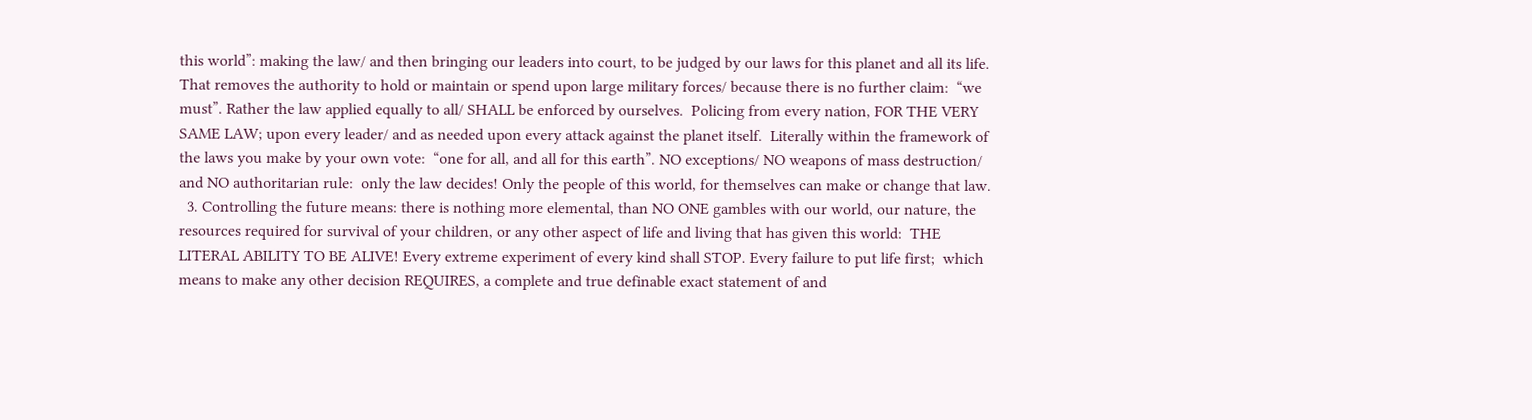this world”: making the law/ and then bringing our leaders into court, to be judged by our laws for this planet and all its life.  That removes the authority to hold or maintain or spend upon large military forces/ because there is no further claim:  “we must”. Rather the law applied equally to all/ SHALL be enforced by ourselves.  Policing from every nation, FOR THE VERY SAME LAW; upon every leader/ and as needed upon every attack against the planet itself.  Literally within the framework of the laws you make by your own vote:  “one for all, and all for this earth”. NO exceptions/ NO weapons of mass destruction/ and NO authoritarian rule:  only the law decides! Only the people of this world, for themselves can make or change that law.
  3. Controlling the future means: there is nothing more elemental, than NO ONE gambles with our world, our nature, the resources required for survival of your children, or any other aspect of life and living that has given this world:  THE LITERAL ABILITY TO BE ALIVE! Every extreme experiment of every kind shall STOP. Every failure to put life first;  which means to make any other decision REQUIRES, a complete and true definable exact statement of and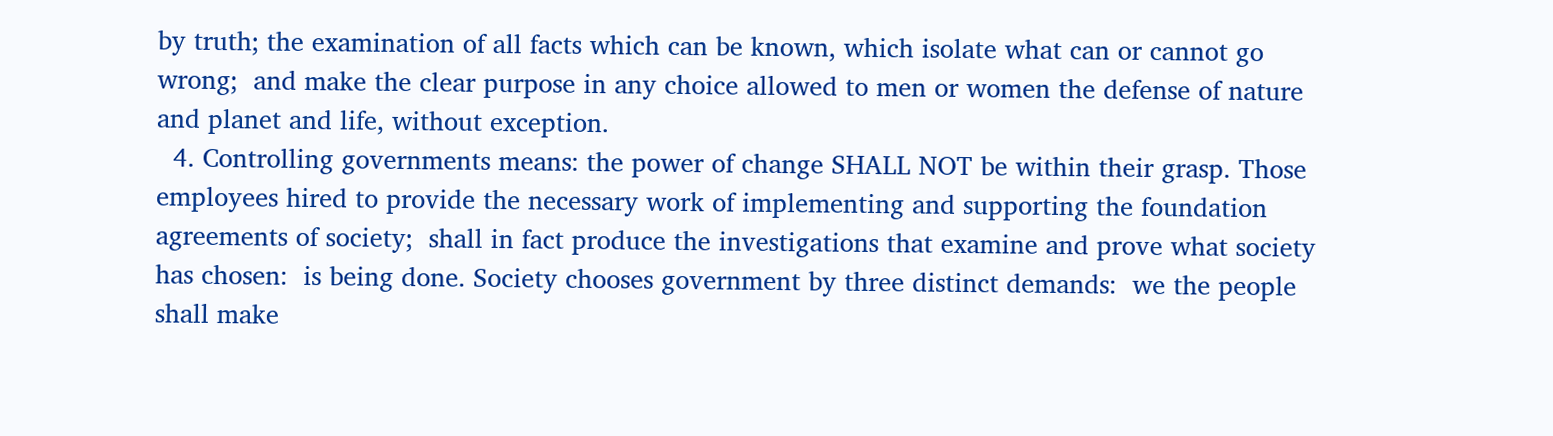by truth; the examination of all facts which can be known, which isolate what can or cannot go wrong;  and make the clear purpose in any choice allowed to men or women the defense of nature and planet and life, without exception.
  4. Controlling governments means: the power of change SHALL NOT be within their grasp. Those employees hired to provide the necessary work of implementing and supporting the foundation agreements of society;  shall in fact produce the investigations that examine and prove what society has chosen:  is being done. Society chooses government by three distinct demands:  we the people shall make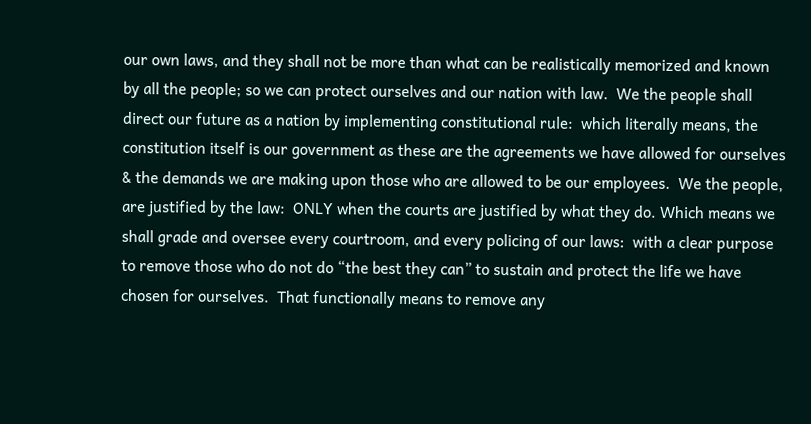our own laws, and they shall not be more than what can be realistically memorized and known by all the people; so we can protect ourselves and our nation with law.  We the people shall direct our future as a nation by implementing constitutional rule:  which literally means, the constitution itself is our government as these are the agreements we have allowed for ourselves & the demands we are making upon those who are allowed to be our employees.  We the people, are justified by the law:  ONLY when the courts are justified by what they do. Which means we shall grade and oversee every courtroom, and every policing of our laws:  with a clear purpose to remove those who do not do “the best they can” to sustain and protect the life we have chosen for ourselves.  That functionally means to remove any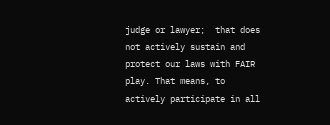judge or lawyer;  that does not actively sustain and protect our laws with FAIR play. That means, to actively participate in all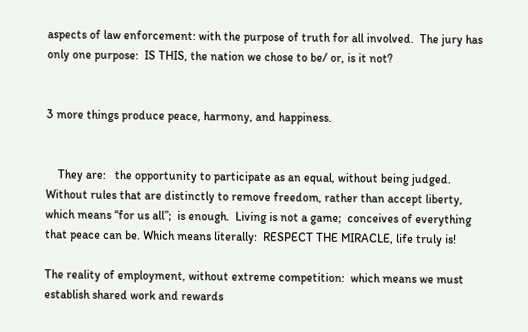aspects of law enforcement: with the purpose of truth for all involved.  The jury has only one purpose:  IS THIS, the nation we chose to be/ or, is it not?


3 more things produce peace, harmony, and happiness.


    They are:   the opportunity to participate as an equal, without being judged.  Without rules that are distinctly to remove freedom, rather than accept liberty, which means “for us all”;  is enough.  Living is not a game;  conceives of everything that peace can be. Which means literally:  RESPECT THE MIRACLE, life truly is!

The reality of employment, without extreme competition:  which means we must establish shared work and rewards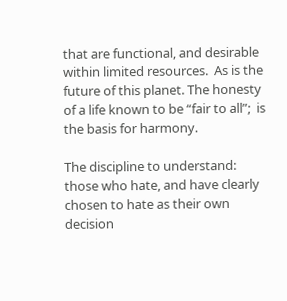that are functional, and desirable within limited resources.  As is the future of this planet. The honesty of a life known to be “fair to all”;  is the basis for harmony.

The discipline to understand:  those who hate, and have clearly chosen to hate as their own decision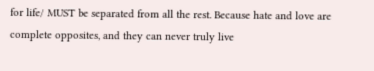for life/ MUST be separated from all the rest. Because hate and love are complete opposites, and they can never truly live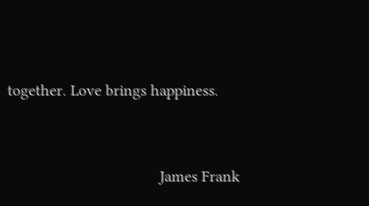together. Love brings happiness.


                                      James Frank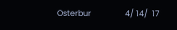Osterbur                 4/ 14/  17